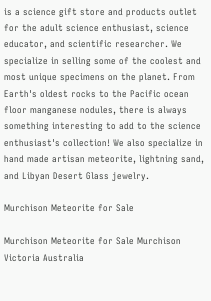is a science gift store and products outlet for the adult science enthusiast, science educator, and scientific researcher. We specialize in selling some of the coolest and most unique specimens on the planet. From Earth's oldest rocks to the Pacific ocean floor manganese nodules, there is always something interesting to add to the science enthusiast's collection! We also specialize in hand made artisan meteorite, lightning sand, and Libyan Desert Glass jewelry.

Murchison Meteorite for Sale

Murchison Meteorite for Sale Murchison Victoria Australia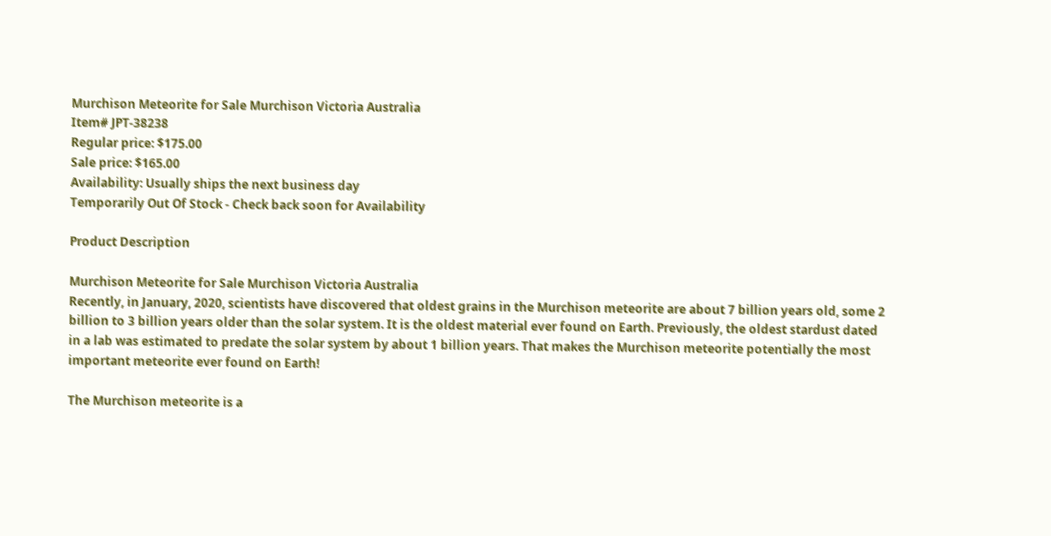Murchison Meteorite for Sale Murchison Victoria Australia
Item# JPT-38238
Regular price: $175.00
Sale price: $165.00
Availability: Usually ships the next business day
Temporarily Out Of Stock - Check back soon for Availability

Product Description

Murchison Meteorite for Sale Murchison Victoria Australia
Recently, in January, 2020, scientists have discovered that oldest grains in the Murchison meteorite are about 7 billion years old, some 2 billion to 3 billion years older than the solar system. It is the oldest material ever found on Earth. Previously, the oldest stardust dated in a lab was estimated to predate the solar system by about 1 billion years. That makes the Murchison meteorite potentially the most important meteorite ever found on Earth!

The Murchison meteorite is a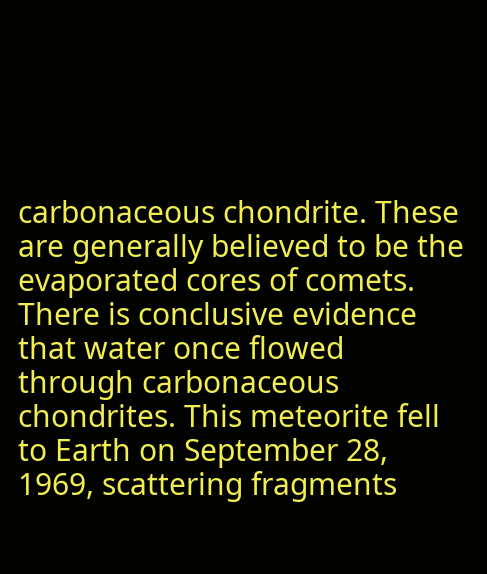carbonaceous chondrite. These are generally believed to be the evaporated cores of comets. There is conclusive evidence that water once flowed through carbonaceous chondrites. This meteorite fell to Earth on September 28, 1969, scattering fragments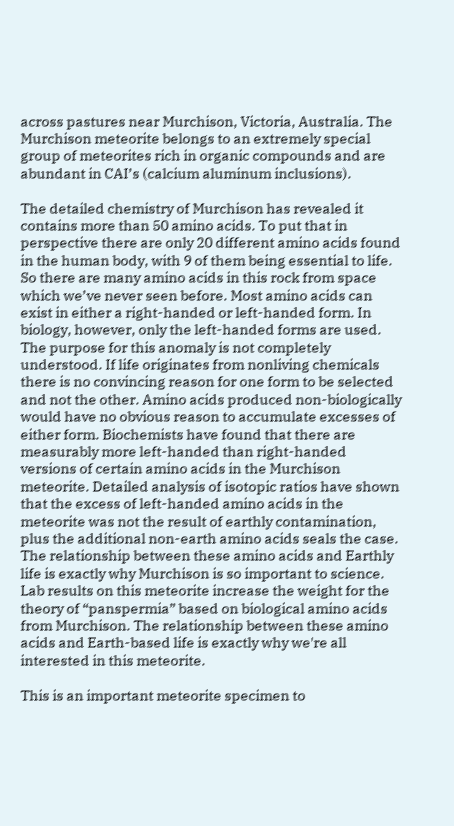across pastures near Murchison, Victoria, Australia. The Murchison meteorite belongs to an extremely special group of meteorites rich in organic compounds and are abundant in CAI’s (calcium aluminum inclusions).

The detailed chemistry of Murchison has revealed it contains more than 50 amino acids. To put that in perspective there are only 20 different amino acids found in the human body, with 9 of them being essential to life. So there are many amino acids in this rock from space which we’ve never seen before. Most amino acids can exist in either a right-handed or left-handed form. In biology, however, only the left-handed forms are used. The purpose for this anomaly is not completely understood. If life originates from nonliving chemicals there is no convincing reason for one form to be selected and not the other. Amino acids produced non-biologically would have no obvious reason to accumulate excesses of either form. Biochemists have found that there are measurably more left-handed than right-handed versions of certain amino acids in the Murchison meteorite. Detailed analysis of isotopic ratios have shown that the excess of left-handed amino acids in the meteorite was not the result of earthly contamination, plus the additional non-earth amino acids seals the case. The relationship between these amino acids and Earthly life is exactly why Murchison is so important to science. Lab results on this meteorite increase the weight for the theory of “panspermia” based on biological amino acids from Murchison. The relationship between these amino acids and Earth-based life is exactly why we're all interested in this meteorite.

This is an important meteorite specimen to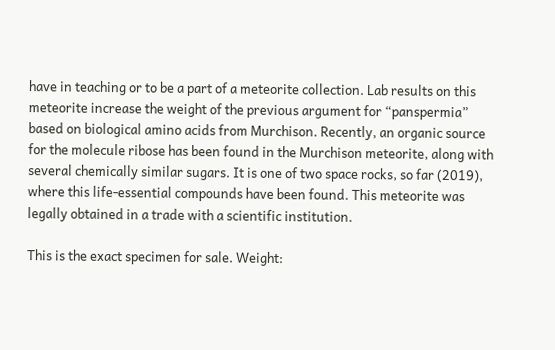have in teaching or to be a part of a meteorite collection. Lab results on this meteorite increase the weight of the previous argument for “panspermia” based on biological amino acids from Murchison. Recently, an organic source for the molecule ribose has been found in the Murchison meteorite, along with several chemically similar sugars. It is one of two space rocks, so far (2019), where this life-essential compounds have been found. This meteorite was legally obtained in a trade with a scientific institution.

This is the exact specimen for sale. Weight: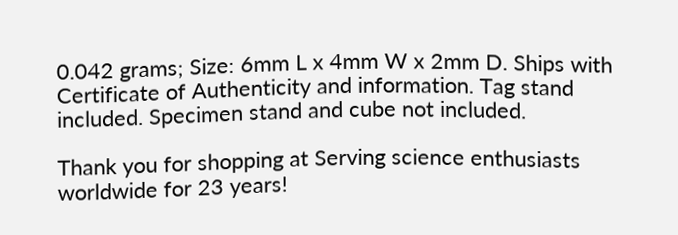0.042 grams; Size: 6mm L x 4mm W x 2mm D. Ships with Certificate of Authenticity and information. Tag stand included. Specimen stand and cube not included.

Thank you for shopping at Serving science enthusiasts worldwide for 23 years!